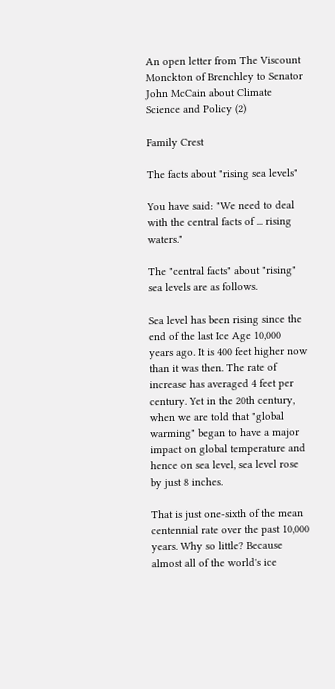An open letter from The Viscount Monckton of Brenchley to Senator John McCain about Climate Science and Policy (2)

Family Crest

The facts about "rising sea levels"

You have said: "We need to deal with the central facts of ... rising waters."

The "central facts" about "rising" sea levels are as follows.

Sea level has been rising since the end of the last Ice Age 10,000 years ago. It is 400 feet higher now than it was then. The rate of increase has averaged 4 feet per century. Yet in the 20th century, when we are told that "global warming" began to have a major impact on global temperature and hence on sea level, sea level rose by just 8 inches.

That is just one-sixth of the mean centennial rate over the past 10,000 years. Why so little? Because almost all of the world's ice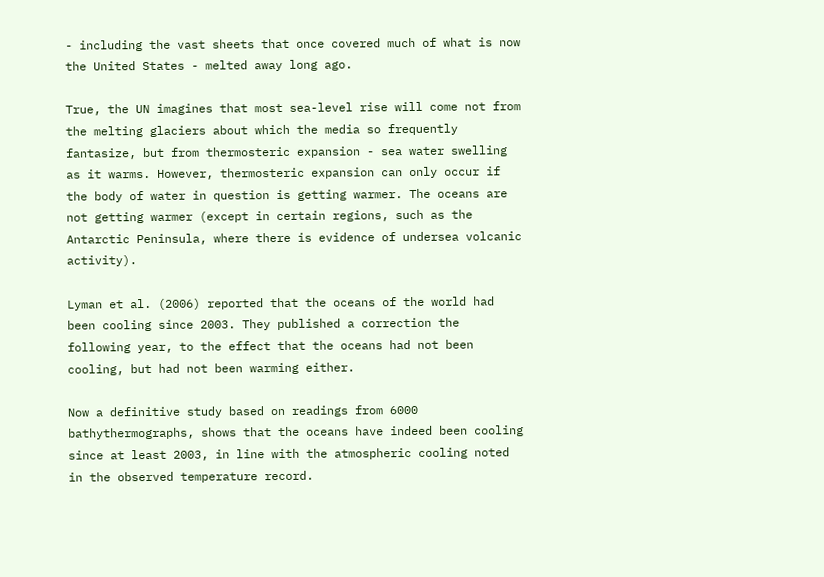- including the vast sheets that once covered much of what is now the United States - melted away long ago.

True, the UN imagines that most sea-level rise will come not from the melting glaciers about which the media so frequently fantasize, but from thermosteric expansion - sea water swelling as it warms. However, thermosteric expansion can only occur if the body of water in question is getting warmer. The oceans are not getting warmer (except in certain regions, such as the Antarctic Peninsula, where there is evidence of undersea volcanic activity).

Lyman et al. (2006) reported that the oceans of the world had been cooling since 2003. They published a correction the following year, to the effect that the oceans had not been cooling, but had not been warming either.

Now a definitive study based on readings from 6000 bathythermographs, shows that the oceans have indeed been cooling since at least 2003, in line with the atmospheric cooling noted in the observed temperature record.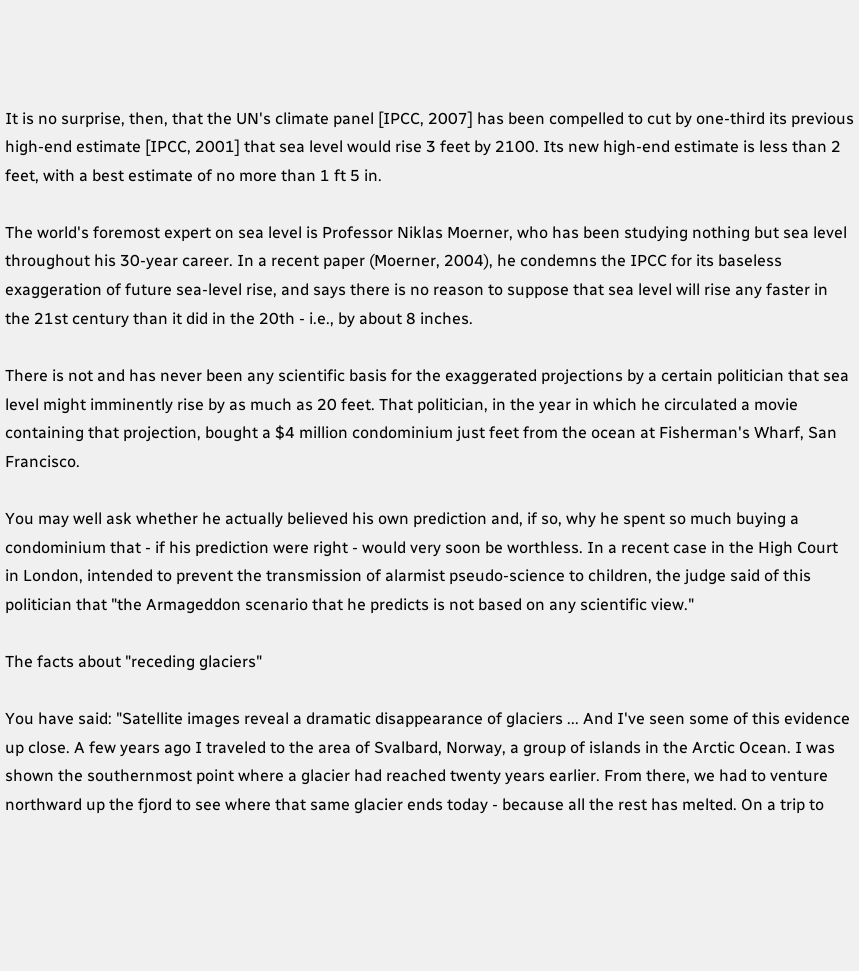It is no surprise, then, that the UN's climate panel [IPCC, 2007] has been compelled to cut by one-third its previous high-end estimate [IPCC, 2001] that sea level would rise 3 feet by 2100. Its new high-end estimate is less than 2 feet, with a best estimate of no more than 1 ft 5 in.

The world's foremost expert on sea level is Professor Niklas Moerner, who has been studying nothing but sea level throughout his 30-year career. In a recent paper (Moerner, 2004), he condemns the IPCC for its baseless exaggeration of future sea-level rise, and says there is no reason to suppose that sea level will rise any faster in the 21st century than it did in the 20th - i.e., by about 8 inches.

There is not and has never been any scientific basis for the exaggerated projections by a certain politician that sea level might imminently rise by as much as 20 feet. That politician, in the year in which he circulated a movie containing that projection, bought a $4 million condominium just feet from the ocean at Fisherman's Wharf, San Francisco.

You may well ask whether he actually believed his own prediction and, if so, why he spent so much buying a condominium that - if his prediction were right - would very soon be worthless. In a recent case in the High Court in London, intended to prevent the transmission of alarmist pseudo-science to children, the judge said of this politician that "the Armageddon scenario that he predicts is not based on any scientific view."

The facts about "receding glaciers"

You have said: "Satellite images reveal a dramatic disappearance of glaciers ... And I've seen some of this evidence up close. A few years ago I traveled to the area of Svalbard, Norway, a group of islands in the Arctic Ocean. I was shown the southernmost point where a glacier had reached twenty years earlier. From there, we had to venture northward up the fjord to see where that same glacier ends today - because all the rest has melted. On a trip to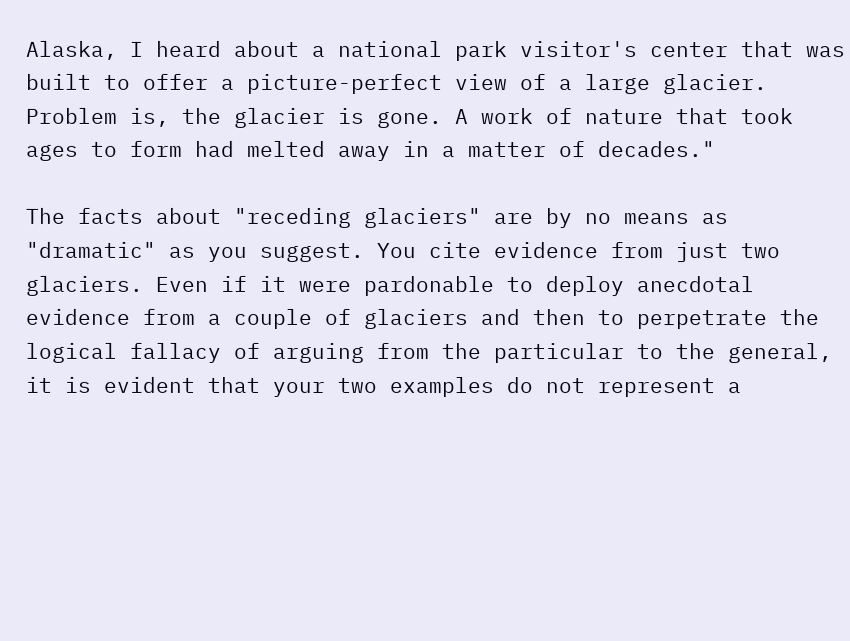Alaska, I heard about a national park visitor's center that was built to offer a picture-perfect view of a large glacier. Problem is, the glacier is gone. A work of nature that took ages to form had melted away in a matter of decades."

The facts about "receding glaciers" are by no means as "dramatic" as you suggest. You cite evidence from just two glaciers. Even if it were pardonable to deploy anecdotal evidence from a couple of glaciers and then to perpetrate the logical fallacy of arguing from the particular to the general, it is evident that your two examples do not represent a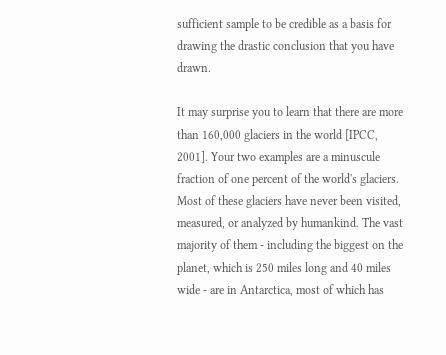sufficient sample to be credible as a basis for drawing the drastic conclusion that you have drawn.

It may surprise you to learn that there are more than 160,000 glaciers in the world [IPCC, 2001]. Your two examples are a minuscule fraction of one percent of the world's glaciers. Most of these glaciers have never been visited, measured, or analyzed by humankind. The vast majority of them - including the biggest on the planet, which is 250 miles long and 40 miles wide - are in Antarctica, most of which has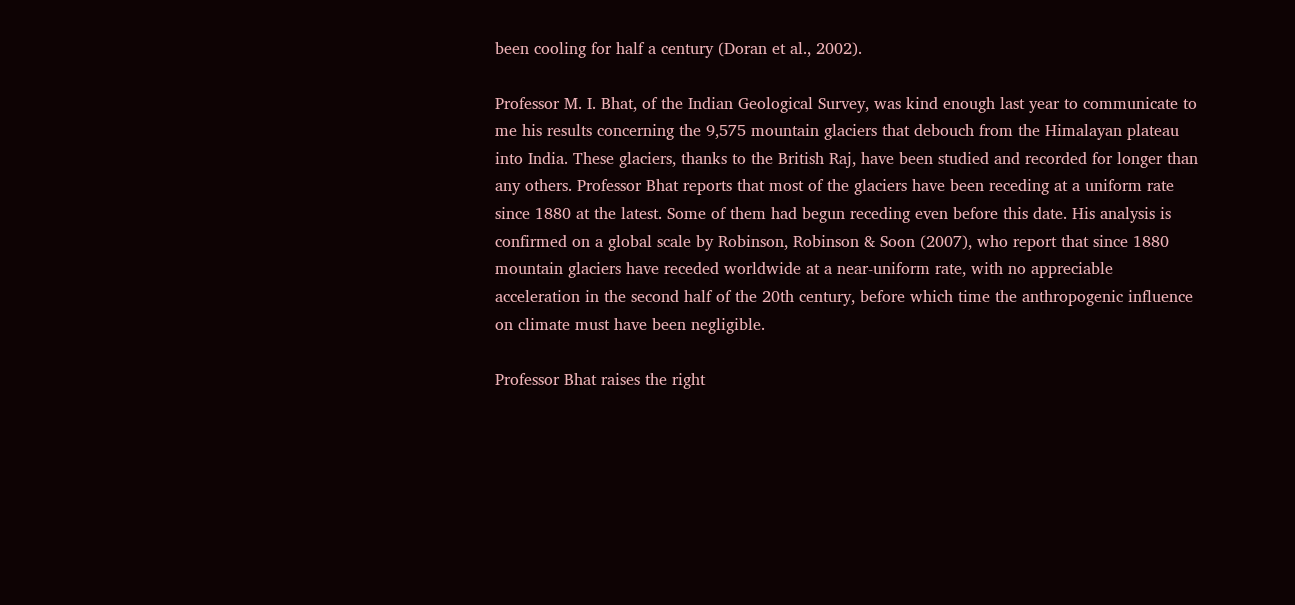been cooling for half a century (Doran et al., 2002).

Professor M. I. Bhat, of the Indian Geological Survey, was kind enough last year to communicate to me his results concerning the 9,575 mountain glaciers that debouch from the Himalayan plateau into India. These glaciers, thanks to the British Raj, have been studied and recorded for longer than any others. Professor Bhat reports that most of the glaciers have been receding at a uniform rate since 1880 at the latest. Some of them had begun receding even before this date. His analysis is confirmed on a global scale by Robinson, Robinson & Soon (2007), who report that since 1880 mountain glaciers have receded worldwide at a near-uniform rate, with no appreciable acceleration in the second half of the 20th century, before which time the anthropogenic influence on climate must have been negligible.

Professor Bhat raises the right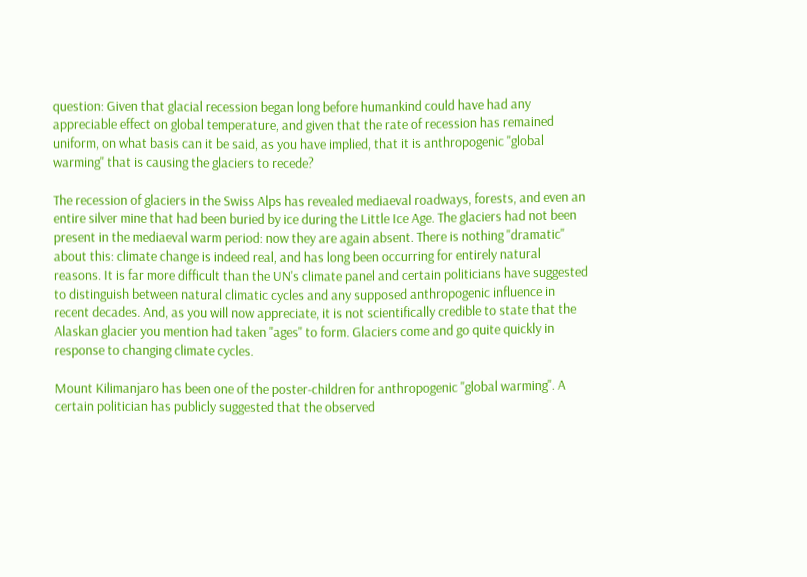question: Given that glacial recession began long before humankind could have had any appreciable effect on global temperature, and given that the rate of recession has remained uniform, on what basis can it be said, as you have implied, that it is anthropogenic "global warming" that is causing the glaciers to recede?

The recession of glaciers in the Swiss Alps has revealed mediaeval roadways, forests, and even an entire silver mine that had been buried by ice during the Little Ice Age. The glaciers had not been present in the mediaeval warm period: now they are again absent. There is nothing "dramatic" about this: climate change is indeed real, and has long been occurring for entirely natural reasons. It is far more difficult than the UN's climate panel and certain politicians have suggested to distinguish between natural climatic cycles and any supposed anthropogenic influence in recent decades. And, as you will now appreciate, it is not scientifically credible to state that the Alaskan glacier you mention had taken "ages" to form. Glaciers come and go quite quickly in response to changing climate cycles.

Mount Kilimanjaro has been one of the poster-children for anthropogenic "global warming". A certain politician has publicly suggested that the observed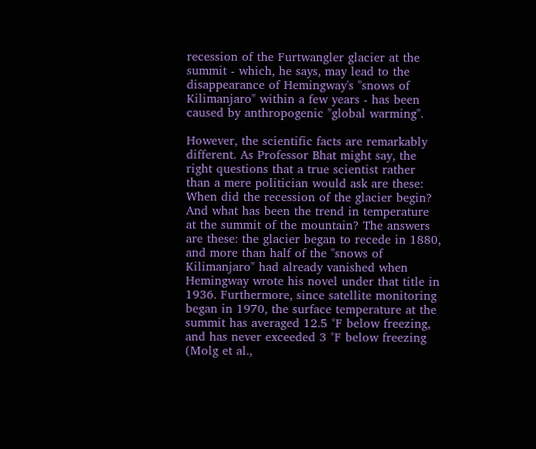recession of the Furtwangler glacier at the summit - which, he says, may lead to the disappearance of Hemingway's "snows of Kilimanjaro" within a few years - has been caused by anthropogenic "global warming".

However, the scientific facts are remarkably different. As Professor Bhat might say, the right questions that a true scientist rather than a mere politician would ask are these: When did the recession of the glacier begin? And what has been the trend in temperature at the summit of the mountain? The answers are these: the glacier began to recede in 1880, and more than half of the "snows of Kilimanjaro" had already vanished when Hemingway wrote his novel under that title in 1936. Furthermore, since satellite monitoring began in 1970, the surface temperature at the summit has averaged 12.5 °F below freezing, and has never exceeded 3 °F below freezing (Molg et al.,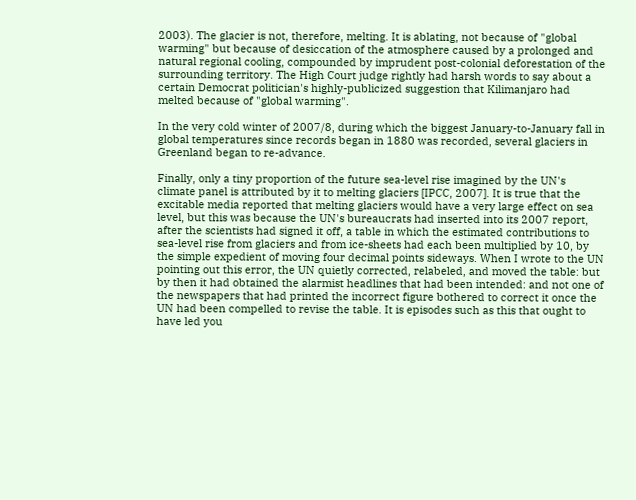2003). The glacier is not, therefore, melting. It is ablating, not because of "global warming" but because of desiccation of the atmosphere caused by a prolonged and natural regional cooling, compounded by imprudent post-colonial deforestation of the surrounding territory. The High Court judge rightly had harsh words to say about a certain Democrat politician's highly-publicized suggestion that Kilimanjaro had melted because of "global warming".

In the very cold winter of 2007/8, during which the biggest January-to-January fall in global temperatures since records began in 1880 was recorded, several glaciers in Greenland began to re-advance.

Finally, only a tiny proportion of the future sea-level rise imagined by the UN's climate panel is attributed by it to melting glaciers [IPCC, 2007]. It is true that the excitable media reported that melting glaciers would have a very large effect on sea level, but this was because the UN's bureaucrats had inserted into its 2007 report, after the scientists had signed it off, a table in which the estimated contributions to sea-level rise from glaciers and from ice-sheets had each been multiplied by 10, by the simple expedient of moving four decimal points sideways. When I wrote to the UN pointing out this error, the UN quietly corrected, relabeled, and moved the table: but by then it had obtained the alarmist headlines that had been intended: and not one of the newspapers that had printed the incorrect figure bothered to correct it once the UN had been compelled to revise the table. It is episodes such as this that ought to have led you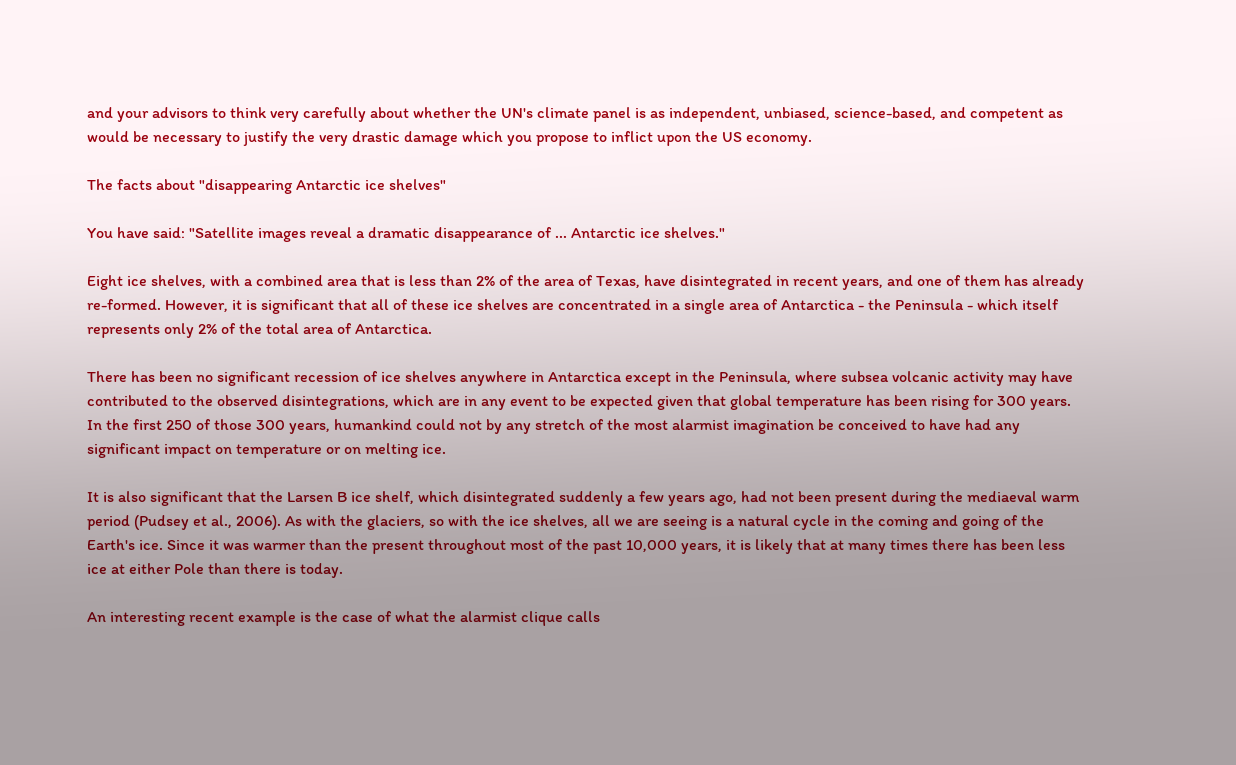and your advisors to think very carefully about whether the UN's climate panel is as independent, unbiased, science-based, and competent as would be necessary to justify the very drastic damage which you propose to inflict upon the US economy.

The facts about "disappearing Antarctic ice shelves"

You have said: "Satellite images reveal a dramatic disappearance of ... Antarctic ice shelves."

Eight ice shelves, with a combined area that is less than 2% of the area of Texas, have disintegrated in recent years, and one of them has already re-formed. However, it is significant that all of these ice shelves are concentrated in a single area of Antarctica - the Peninsula - which itself represents only 2% of the total area of Antarctica.

There has been no significant recession of ice shelves anywhere in Antarctica except in the Peninsula, where subsea volcanic activity may have contributed to the observed disintegrations, which are in any event to be expected given that global temperature has been rising for 300 years. In the first 250 of those 300 years, humankind could not by any stretch of the most alarmist imagination be conceived to have had any significant impact on temperature or on melting ice.

It is also significant that the Larsen B ice shelf, which disintegrated suddenly a few years ago, had not been present during the mediaeval warm period (Pudsey et al., 2006). As with the glaciers, so with the ice shelves, all we are seeing is a natural cycle in the coming and going of the Earth's ice. Since it was warmer than the present throughout most of the past 10,000 years, it is likely that at many times there has been less ice at either Pole than there is today.

An interesting recent example is the case of what the alarmist clique calls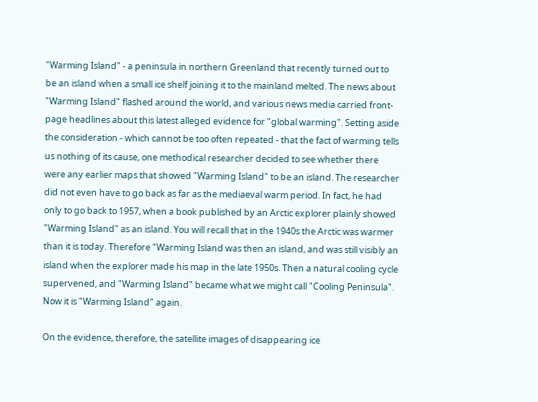"Warming Island" - a peninsula in northern Greenland that recently turned out to be an island when a small ice shelf joining it to the mainland melted. The news about "Warming Island" flashed around the world, and various news media carried front-page headlines about this latest alleged evidence for "global warming". Setting aside the consideration - which cannot be too often repeated - that the fact of warming tells us nothing of its cause, one methodical researcher decided to see whether there were any earlier maps that showed "Warming Island" to be an island. The researcher did not even have to go back as far as the mediaeval warm period. In fact, he had only to go back to 1957, when a book published by an Arctic explorer plainly showed "Warming Island" as an island. You will recall that in the 1940s the Arctic was warmer than it is today. Therefore "Warming Island was then an island, and was still visibly an island when the explorer made his map in the late 1950s. Then a natural cooling cycle supervened, and "Warming Island" became what we might call "Cooling Peninsula". Now it is "Warming Island" again.

On the evidence, therefore, the satellite images of disappearing ice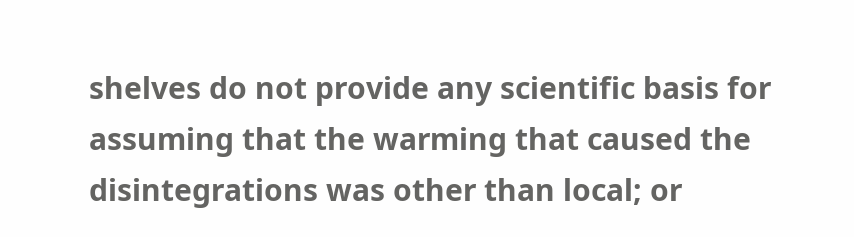shelves do not provide any scientific basis for assuming that the warming that caused the disintegrations was other than local; or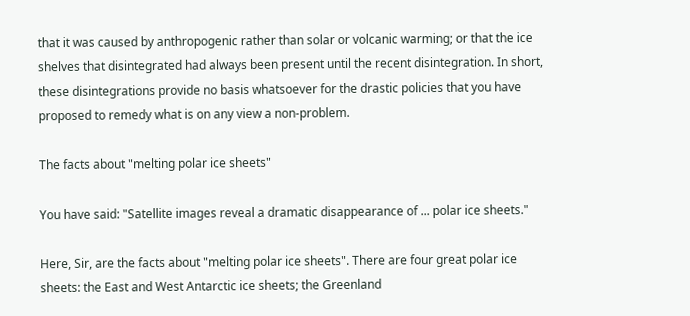that it was caused by anthropogenic rather than solar or volcanic warming; or that the ice shelves that disintegrated had always been present until the recent disintegration. In short, these disintegrations provide no basis whatsoever for the drastic policies that you have proposed to remedy what is on any view a non-problem.

The facts about "melting polar ice sheets"

You have said: "Satellite images reveal a dramatic disappearance of ... polar ice sheets."

Here, Sir, are the facts about "melting polar ice sheets". There are four great polar ice sheets: the East and West Antarctic ice sheets; the Greenland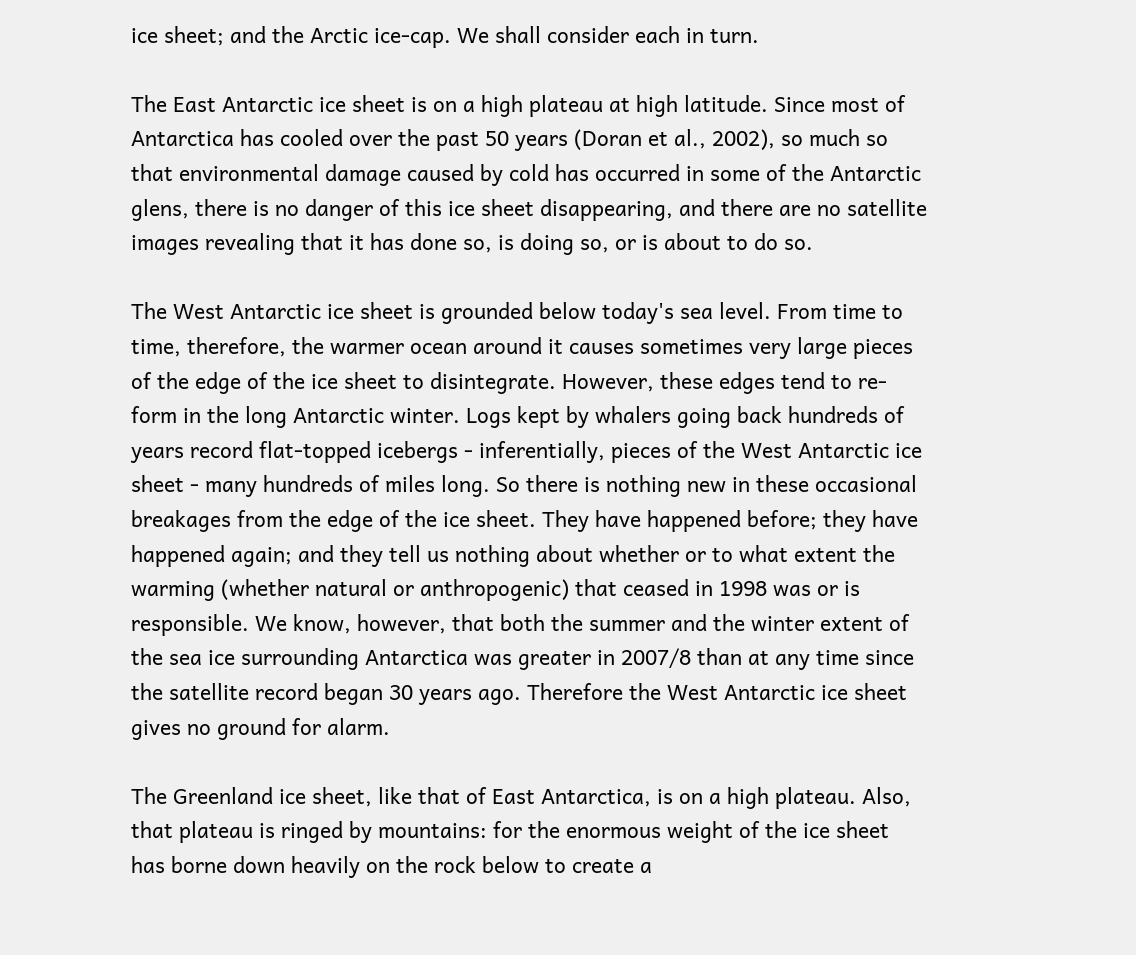ice sheet; and the Arctic ice-cap. We shall consider each in turn.

The East Antarctic ice sheet is on a high plateau at high latitude. Since most of Antarctica has cooled over the past 50 years (Doran et al., 2002), so much so that environmental damage caused by cold has occurred in some of the Antarctic glens, there is no danger of this ice sheet disappearing, and there are no satellite images revealing that it has done so, is doing so, or is about to do so.

The West Antarctic ice sheet is grounded below today's sea level. From time to time, therefore, the warmer ocean around it causes sometimes very large pieces of the edge of the ice sheet to disintegrate. However, these edges tend to re-form in the long Antarctic winter. Logs kept by whalers going back hundreds of years record flat-topped icebergs - inferentially, pieces of the West Antarctic ice sheet - many hundreds of miles long. So there is nothing new in these occasional breakages from the edge of the ice sheet. They have happened before; they have happened again; and they tell us nothing about whether or to what extent the warming (whether natural or anthropogenic) that ceased in 1998 was or is responsible. We know, however, that both the summer and the winter extent of the sea ice surrounding Antarctica was greater in 2007/8 than at any time since the satellite record began 30 years ago. Therefore the West Antarctic ice sheet gives no ground for alarm.

The Greenland ice sheet, like that of East Antarctica, is on a high plateau. Also, that plateau is ringed by mountains: for the enormous weight of the ice sheet has borne down heavily on the rock below to create a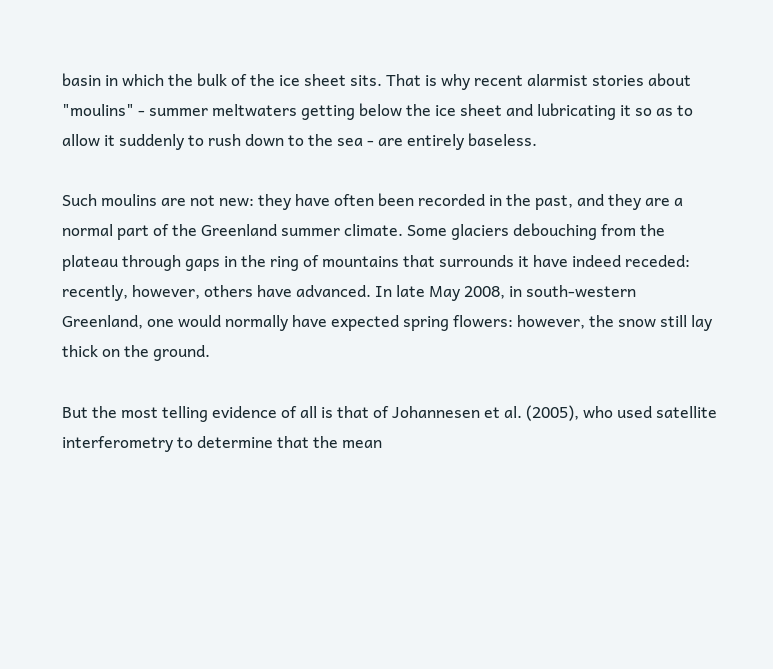basin in which the bulk of the ice sheet sits. That is why recent alarmist stories about "moulins" - summer meltwaters getting below the ice sheet and lubricating it so as to allow it suddenly to rush down to the sea - are entirely baseless.

Such moulins are not new: they have often been recorded in the past, and they are a normal part of the Greenland summer climate. Some glaciers debouching from the plateau through gaps in the ring of mountains that surrounds it have indeed receded: recently, however, others have advanced. In late May 2008, in south-western Greenland, one would normally have expected spring flowers: however, the snow still lay thick on the ground.

But the most telling evidence of all is that of Johannesen et al. (2005), who used satellite interferometry to determine that the mean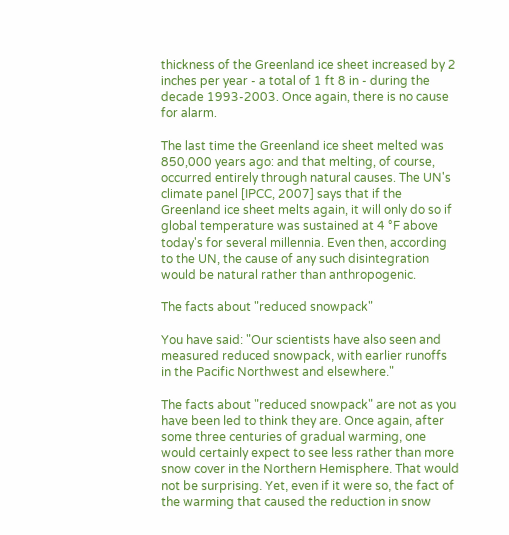thickness of the Greenland ice sheet increased by 2 inches per year - a total of 1 ft 8 in - during the decade 1993-2003. Once again, there is no cause for alarm.

The last time the Greenland ice sheet melted was 850,000 years ago: and that melting, of course, occurred entirely through natural causes. The UN's climate panel [IPCC, 2007] says that if the Greenland ice sheet melts again, it will only do so if global temperature was sustained at 4 °F above today's for several millennia. Even then, according to the UN, the cause of any such disintegration would be natural rather than anthropogenic.

The facts about "reduced snowpack"

You have said: "Our scientists have also seen and measured reduced snowpack, with earlier runoffs in the Pacific Northwest and elsewhere."

The facts about "reduced snowpack" are not as you have been led to think they are. Once again, after some three centuries of gradual warming, one would certainly expect to see less rather than more snow cover in the Northern Hemisphere. That would not be surprising. Yet, even if it were so, the fact of the warming that caused the reduction in snow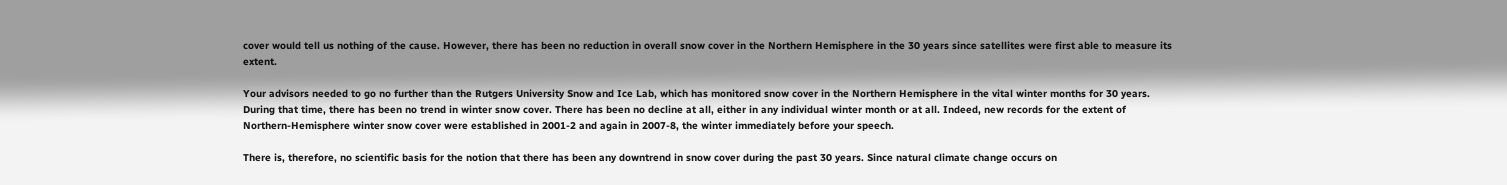cover would tell us nothing of the cause. However, there has been no reduction in overall snow cover in the Northern Hemisphere in the 30 years since satellites were first able to measure its extent.

Your advisors needed to go no further than the Rutgers University Snow and Ice Lab, which has monitored snow cover in the Northern Hemisphere in the vital winter months for 30 years. During that time, there has been no trend in winter snow cover. There has been no decline at all, either in any individual winter month or at all. Indeed, new records for the extent of Northern-Hemisphere winter snow cover were established in 2001-2 and again in 2007-8, the winter immediately before your speech.

There is, therefore, no scientific basis for the notion that there has been any downtrend in snow cover during the past 30 years. Since natural climate change occurs on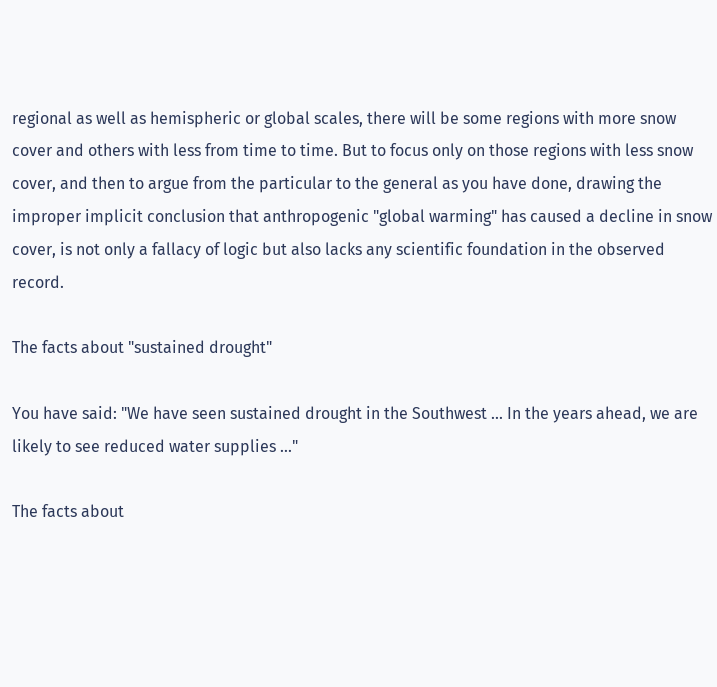regional as well as hemispheric or global scales, there will be some regions with more snow cover and others with less from time to time. But to focus only on those regions with less snow cover, and then to argue from the particular to the general as you have done, drawing the improper implicit conclusion that anthropogenic "global warming" has caused a decline in snow cover, is not only a fallacy of logic but also lacks any scientific foundation in the observed record.

The facts about "sustained drought"

You have said: "We have seen sustained drought in the Southwest ... In the years ahead, we are likely to see reduced water supplies ..."

The facts about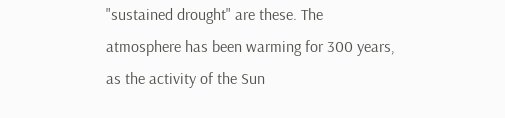"sustained drought" are these. The atmosphere has been warming for 300 years, as the activity of the Sun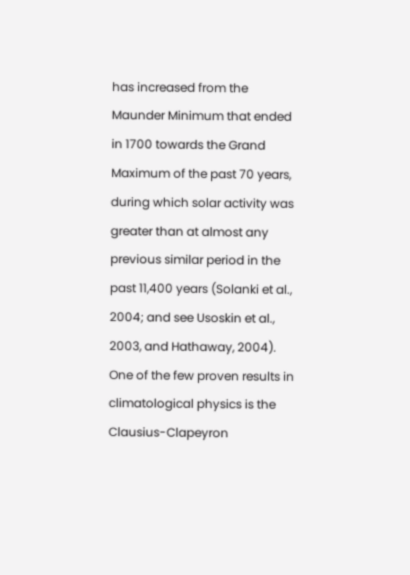has increased from the Maunder Minimum that ended in 1700 towards the Grand Maximum of the past 70 years, during which solar activity was greater than at almost any previous similar period in the past 11,400 years (Solanki et al., 2004; and see Usoskin et al., 2003, and Hathaway, 2004). One of the few proven results in climatological physics is the Clausius-Clapeyron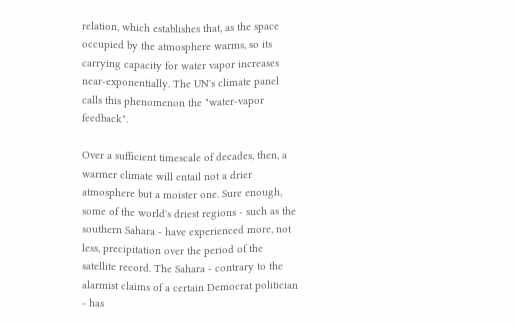relation, which establishes that, as the space occupied by the atmosphere warms, so its carrying capacity for water vapor increases near-exponentially. The UN's climate panel calls this phenomenon the "water-vapor feedback".

Over a sufficient timescale of decades, then, a warmer climate will entail not a drier atmosphere but a moister one. Sure enough, some of the world's driest regions - such as the southern Sahara - have experienced more, not less, precipitation over the period of the satellite record. The Sahara - contrary to the alarmist claims of a certain Democrat politician - has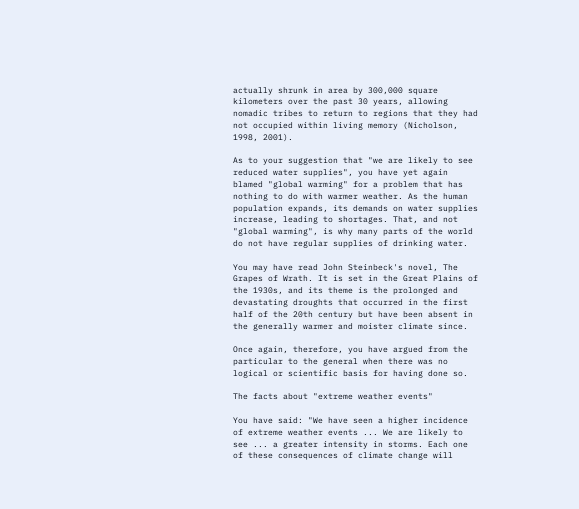actually shrunk in area by 300,000 square kilometers over the past 30 years, allowing nomadic tribes to return to regions that they had not occupied within living memory (Nicholson, 1998, 2001).

As to your suggestion that "we are likely to see reduced water supplies", you have yet again blamed "global warming" for a problem that has nothing to do with warmer weather. As the human population expands, its demands on water supplies increase, leading to shortages. That, and not "global warming", is why many parts of the world do not have regular supplies of drinking water.

You may have read John Steinbeck's novel, The Grapes of Wrath. It is set in the Great Plains of the 1930s, and its theme is the prolonged and devastating droughts that occurred in the first half of the 20th century but have been absent in the generally warmer and moister climate since.

Once again, therefore, you have argued from the particular to the general when there was no logical or scientific basis for having done so.

The facts about "extreme weather events"

You have said: "We have seen a higher incidence of extreme weather events ... We are likely to see ... a greater intensity in storms. Each one of these consequences of climate change will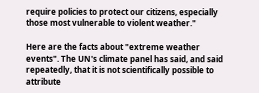require policies to protect our citizens, especially those most vulnerable to violent weather."

Here are the facts about "extreme weather events". The UN's climate panel has said, and said repeatedly, that it is not scientifically possible to attribute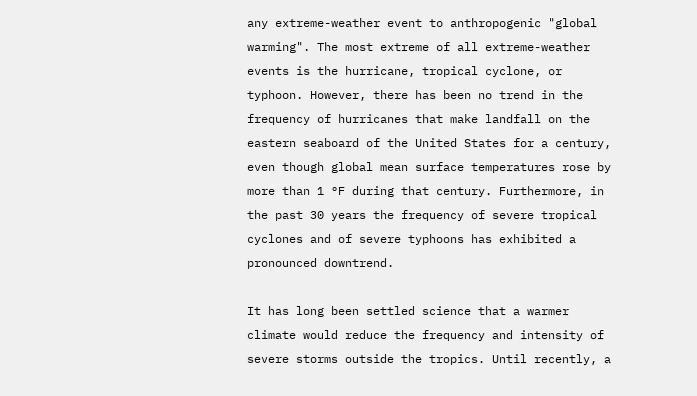any extreme-weather event to anthropogenic "global warming". The most extreme of all extreme-weather events is the hurricane, tropical cyclone, or typhoon. However, there has been no trend in the frequency of hurricanes that make landfall on the eastern seaboard of the United States for a century, even though global mean surface temperatures rose by more than 1 °F during that century. Furthermore, in the past 30 years the frequency of severe tropical cyclones and of severe typhoons has exhibited a pronounced downtrend.

It has long been settled science that a warmer climate would reduce the frequency and intensity of severe storms outside the tropics. Until recently, a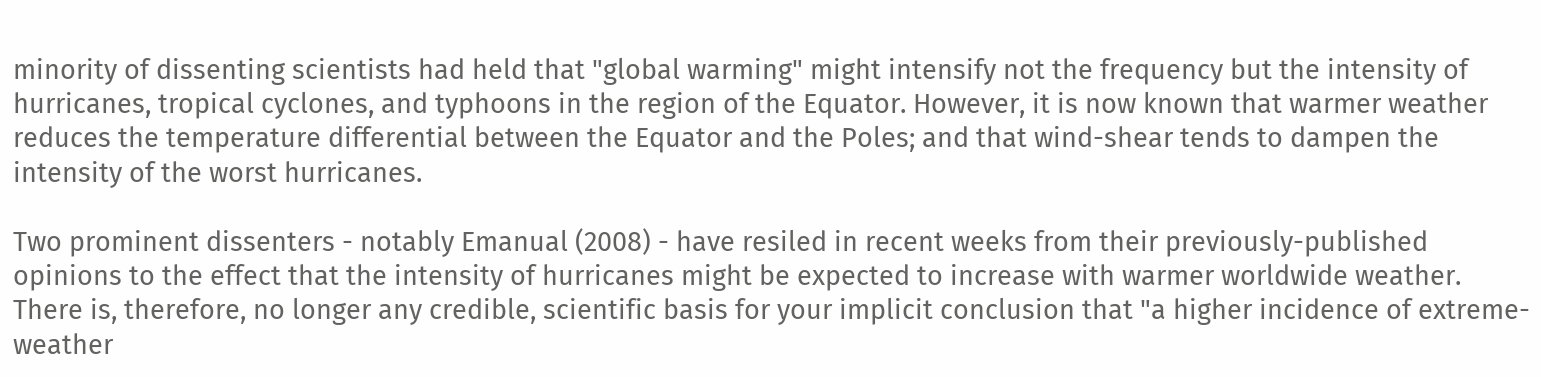minority of dissenting scientists had held that "global warming" might intensify not the frequency but the intensity of hurricanes, tropical cyclones, and typhoons in the region of the Equator. However, it is now known that warmer weather reduces the temperature differential between the Equator and the Poles; and that wind-shear tends to dampen the intensity of the worst hurricanes.

Two prominent dissenters - notably Emanual (2008) - have resiled in recent weeks from their previously-published opinions to the effect that the intensity of hurricanes might be expected to increase with warmer worldwide weather. There is, therefore, no longer any credible, scientific basis for your implicit conclusion that "a higher incidence of extreme-weather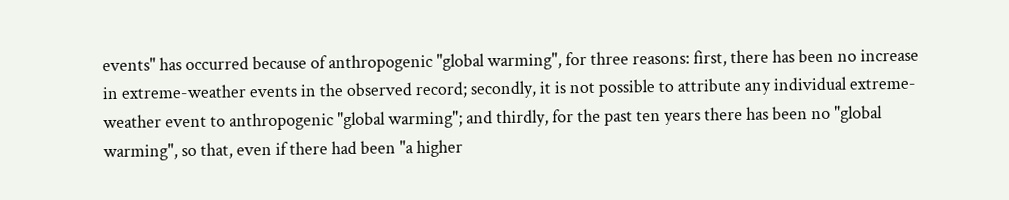events" has occurred because of anthropogenic "global warming", for three reasons: first, there has been no increase in extreme-weather events in the observed record; secondly, it is not possible to attribute any individual extreme-weather event to anthropogenic "global warming"; and thirdly, for the past ten years there has been no "global warming", so that, even if there had been "a higher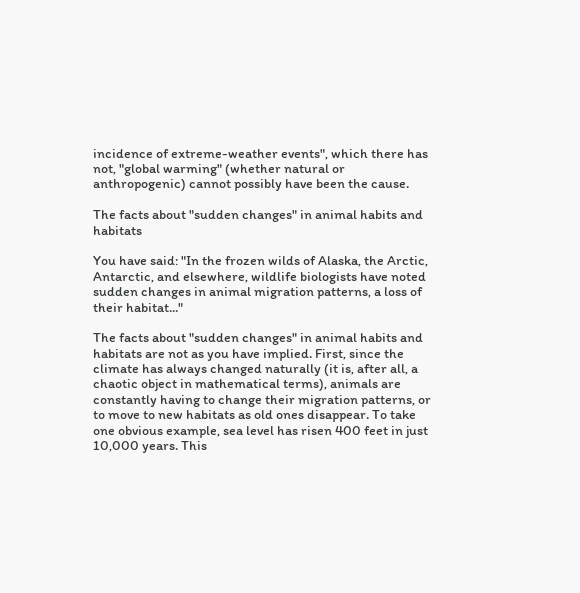incidence of extreme-weather events", which there has not, "global warming" (whether natural or anthropogenic) cannot possibly have been the cause.

The facts about "sudden changes" in animal habits and habitats

You have said: "In the frozen wilds of Alaska, the Arctic, Antarctic, and elsewhere, wildlife biologists have noted sudden changes in animal migration patterns, a loss of their habitat..."

The facts about "sudden changes" in animal habits and habitats are not as you have implied. First, since the climate has always changed naturally (it is, after all, a chaotic object in mathematical terms), animals are constantly having to change their migration patterns, or to move to new habitats as old ones disappear. To take one obvious example, sea level has risen 400 feet in just 10,000 years. This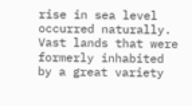rise in sea level occurred naturally. Vast lands that were formerly inhabited by a great variety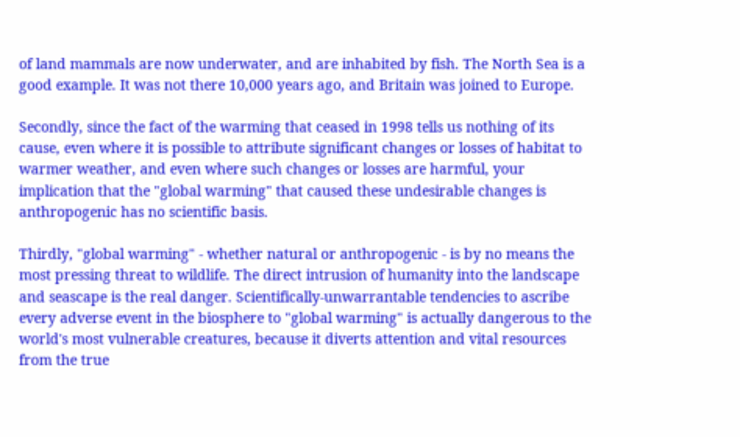of land mammals are now underwater, and are inhabited by fish. The North Sea is a good example. It was not there 10,000 years ago, and Britain was joined to Europe.

Secondly, since the fact of the warming that ceased in 1998 tells us nothing of its cause, even where it is possible to attribute significant changes or losses of habitat to warmer weather, and even where such changes or losses are harmful, your implication that the "global warming" that caused these undesirable changes is anthropogenic has no scientific basis.

Thirdly, "global warming" - whether natural or anthropogenic - is by no means the most pressing threat to wildlife. The direct intrusion of humanity into the landscape and seascape is the real danger. Scientifically-unwarrantable tendencies to ascribe every adverse event in the biosphere to "global warming" is actually dangerous to the world's most vulnerable creatures, because it diverts attention and vital resources from the true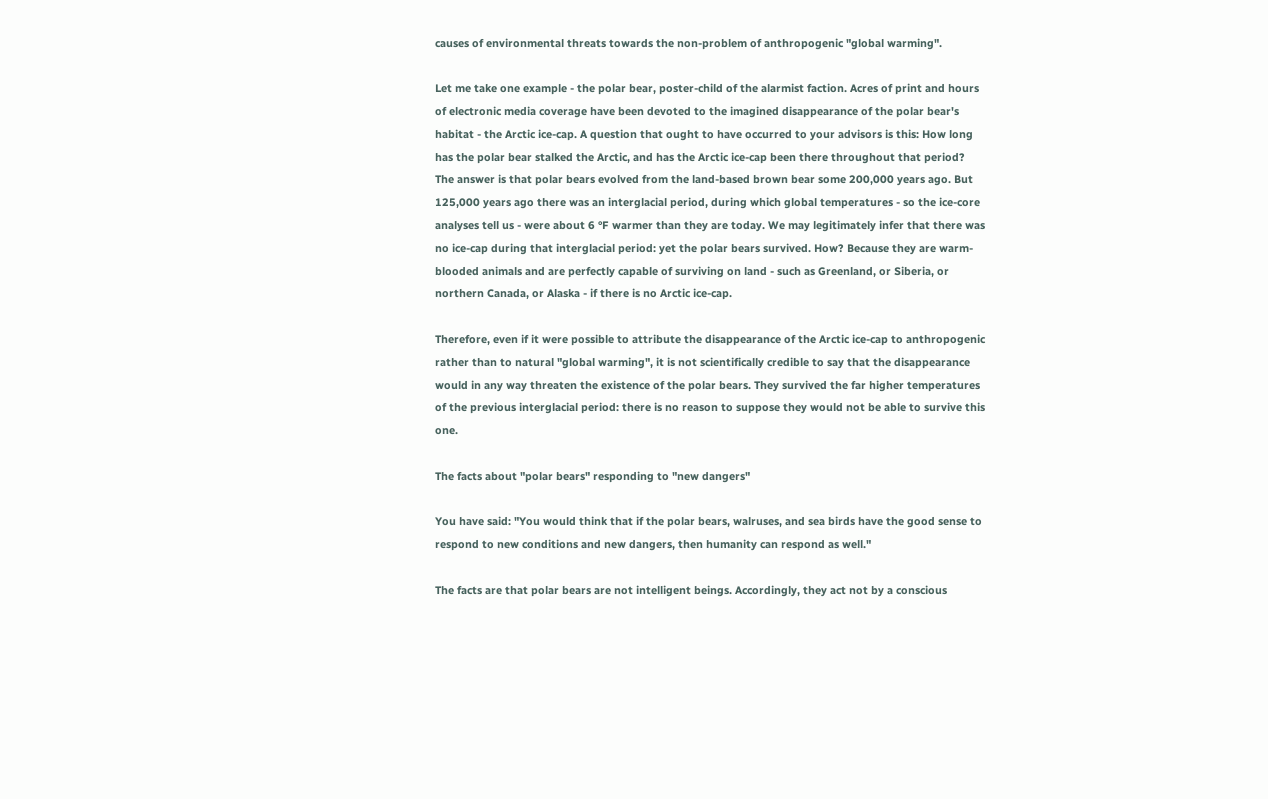causes of environmental threats towards the non-problem of anthropogenic "global warming".

Let me take one example - the polar bear, poster-child of the alarmist faction. Acres of print and hours of electronic media coverage have been devoted to the imagined disappearance of the polar bear's habitat - the Arctic ice-cap. A question that ought to have occurred to your advisors is this: How long has the polar bear stalked the Arctic, and has the Arctic ice-cap been there throughout that period? The answer is that polar bears evolved from the land-based brown bear some 200,000 years ago. But 125,000 years ago there was an interglacial period, during which global temperatures - so the ice-core analyses tell us - were about 6 °F warmer than they are today. We may legitimately infer that there was no ice-cap during that interglacial period: yet the polar bears survived. How? Because they are warm-blooded animals and are perfectly capable of surviving on land - such as Greenland, or Siberia, or northern Canada, or Alaska - if there is no Arctic ice-cap.

Therefore, even if it were possible to attribute the disappearance of the Arctic ice-cap to anthropogenic rather than to natural "global warming", it is not scientifically credible to say that the disappearance would in any way threaten the existence of the polar bears. They survived the far higher temperatures of the previous interglacial period: there is no reason to suppose they would not be able to survive this one.

The facts about "polar bears" responding to "new dangers"

You have said: "You would think that if the polar bears, walruses, and sea birds have the good sense to respond to new conditions and new dangers, then humanity can respond as well."

The facts are that polar bears are not intelligent beings. Accordingly, they act not by a conscious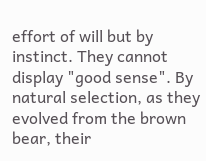effort of will but by instinct. They cannot display "good sense". By natural selection, as they evolved from the brown bear, their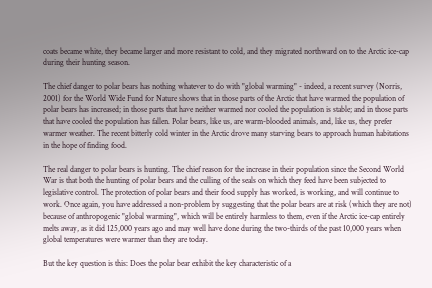coats became white, they became larger and more resistant to cold, and they migrated northward on to the Arctic ice-cap during their hunting season.

The chief danger to polar bears has nothing whatever to do with "global warming" - indeed, a recent survey (Norris, 2001) for the World Wide Fund for Nature shows that in those parts of the Arctic that have warmed the population of polar bears has increased; in those parts that have neither warmed nor cooled the population is stable; and in those parts that have cooled the population has fallen. Polar bears, like us, are warm-blooded animals, and, like us, they prefer warmer weather. The recent bitterly cold winter in the Arctic drove many starving bears to approach human habitations in the hope of finding food.

The real danger to polar bears is hunting. The chief reason for the increase in their population since the Second World War is that both the hunting of polar bears and the culling of the seals on which they feed have been subjected to legislative control. The protection of polar bears and their food supply has worked, is working, and will continue to work. Once again, you have addressed a non-problem by suggesting that the polar bears are at risk (which they are not) because of anthropogenic "global warming", which will be entirely harmless to them, even if the Arctic ice-cap entirely melts away, as it did 125,000 years ago and may well have done during the two-thirds of the past 10,000 years when global temperatures were warmer than they are today.

But the key question is this: Does the polar bear exhibit the key characteristic of a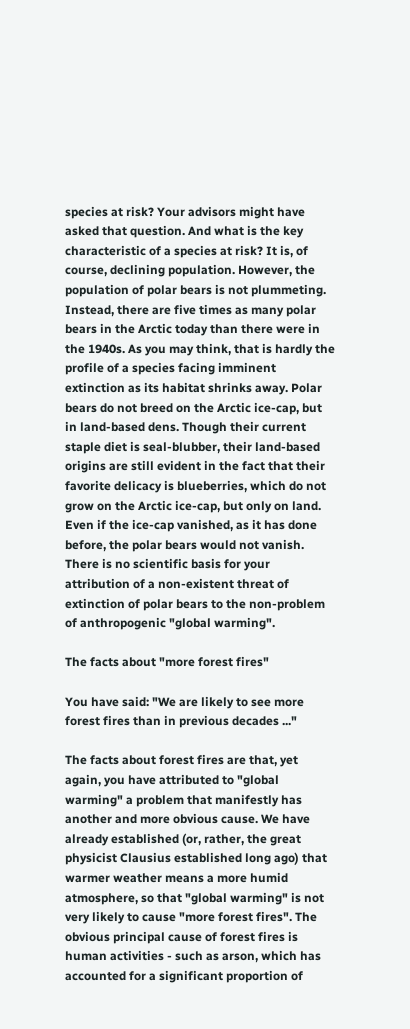species at risk? Your advisors might have asked that question. And what is the key characteristic of a species at risk? It is, of course, declining population. However, the population of polar bears is not plummeting. Instead, there are five times as many polar bears in the Arctic today than there were in the 1940s. As you may think, that is hardly the profile of a species facing imminent extinction as its habitat shrinks away. Polar bears do not breed on the Arctic ice-cap, but in land-based dens. Though their current staple diet is seal-blubber, their land-based origins are still evident in the fact that their favorite delicacy is blueberries, which do not grow on the Arctic ice-cap, but only on land. Even if the ice-cap vanished, as it has done before, the polar bears would not vanish. There is no scientific basis for your attribution of a non-existent threat of extinction of polar bears to the non-problem of anthropogenic "global warming".

The facts about "more forest fires"

You have said: "We are likely to see more forest fires than in previous decades ..."

The facts about forest fires are that, yet again, you have attributed to "global warming" a problem that manifestly has another and more obvious cause. We have already established (or, rather, the great physicist Clausius established long ago) that warmer weather means a more humid atmosphere, so that "global warming" is not very likely to cause "more forest fires". The obvious principal cause of forest fires is human activities - such as arson, which has accounted for a significant proportion of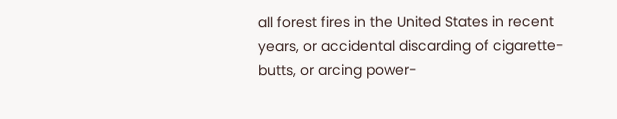all forest fires in the United States in recent years, or accidental discarding of cigarette-butts, or arcing power-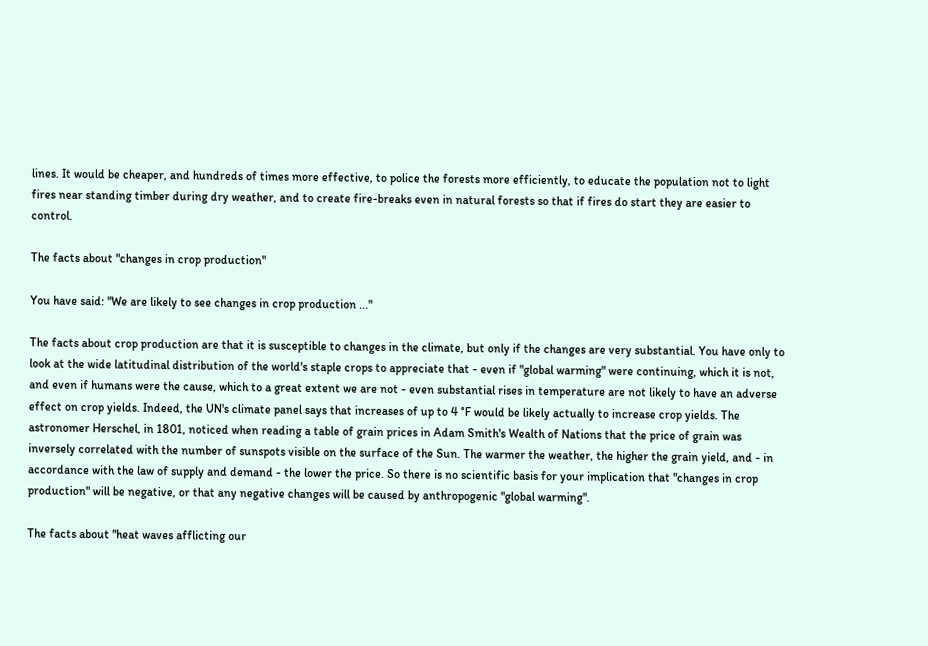lines. It would be cheaper, and hundreds of times more effective, to police the forests more efficiently, to educate the population not to light fires near standing timber during dry weather, and to create fire-breaks even in natural forests so that if fires do start they are easier to control.

The facts about "changes in crop production"

You have said: "We are likely to see changes in crop production ..."

The facts about crop production are that it is susceptible to changes in the climate, but only if the changes are very substantial. You have only to look at the wide latitudinal distribution of the world's staple crops to appreciate that - even if "global warming" were continuing, which it is not, and even if humans were the cause, which to a great extent we are not - even substantial rises in temperature are not likely to have an adverse effect on crop yields. Indeed, the UN's climate panel says that increases of up to 4 °F would be likely actually to increase crop yields. The astronomer Herschel, in 1801, noticed when reading a table of grain prices in Adam Smith's Wealth of Nations that the price of grain was inversely correlated with the number of sunspots visible on the surface of the Sun. The warmer the weather, the higher the grain yield, and - in accordance with the law of supply and demand - the lower the price. So there is no scientific basis for your implication that "changes in crop production" will be negative, or that any negative changes will be caused by anthropogenic "global warming".

The facts about "heat waves afflicting our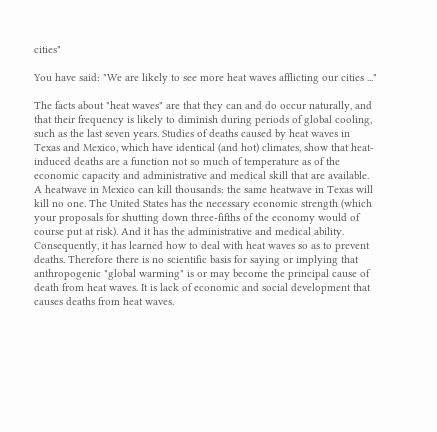cities"

You have said: "We are likely to see more heat waves afflicting our cities ..."

The facts about "heat waves" are that they can and do occur naturally, and that their frequency is likely to diminish during periods of global cooling, such as the last seven years. Studies of deaths caused by heat waves in Texas and Mexico, which have identical (and hot) climates, show that heat-induced deaths are a function not so much of temperature as of the economic capacity and administrative and medical skill that are available. A heatwave in Mexico can kill thousands: the same heatwave in Texas will kill no one. The United States has the necessary economic strength (which your proposals for shutting down three-fifths of the economy would of course put at risk). And it has the administrative and medical ability. Consequently, it has learned how to deal with heat waves so as to prevent deaths. Therefore there is no scientific basis for saying or implying that anthropogenic "global warming" is or may become the principal cause of death from heat waves. It is lack of economic and social development that causes deaths from heat waves.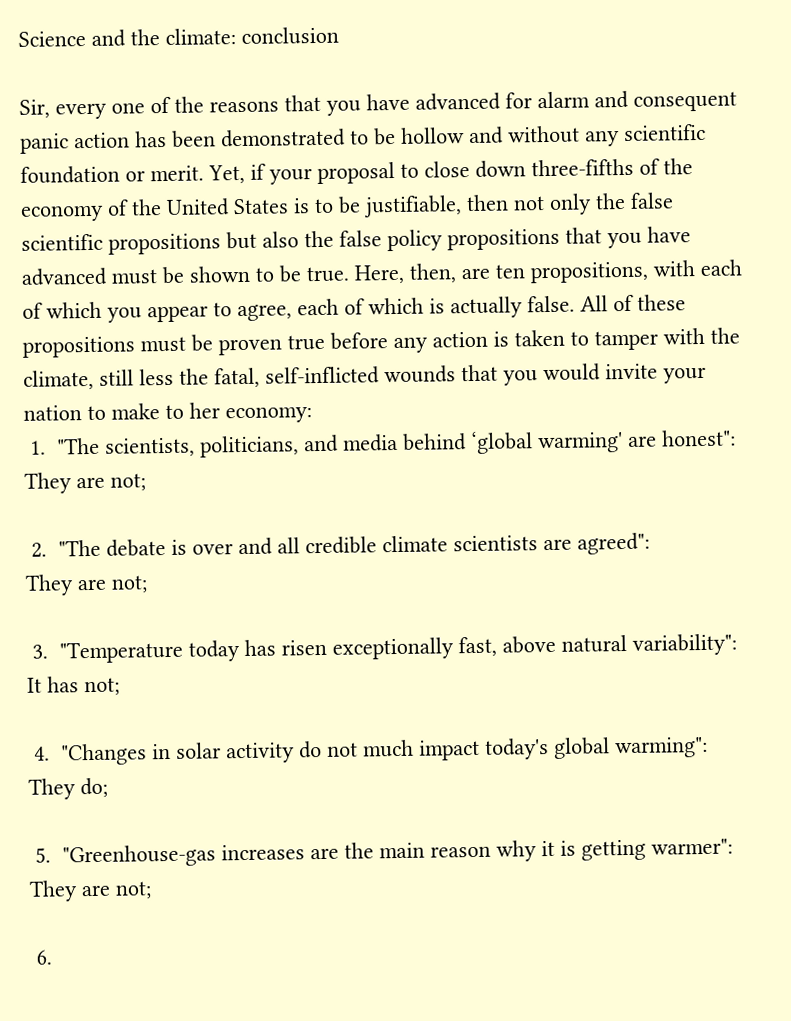Science and the climate: conclusion

Sir, every one of the reasons that you have advanced for alarm and consequent panic action has been demonstrated to be hollow and without any scientific foundation or merit. Yet, if your proposal to close down three-fifths of the economy of the United States is to be justifiable, then not only the false scientific propositions but also the false policy propositions that you have advanced must be shown to be true. Here, then, are ten propositions, with each of which you appear to agree, each of which is actually false. All of these propositions must be proven true before any action is taken to tamper with the climate, still less the fatal, self-inflicted wounds that you would invite your nation to make to her economy:
 1.  "The scientists, politicians, and media behind ‘global warming' are honest":  They are not;

 2.  "The debate is over and all credible climate scientists are agreed":                They are not;

 3.  "Temperature today has risen exceptionally fast, above natural variability":   It has not;

 4.  "Changes in solar activity do not much impact today's global warming":       They do;

 5.  "Greenhouse-gas increases are the main reason why it is getting warmer":    They are not;

 6.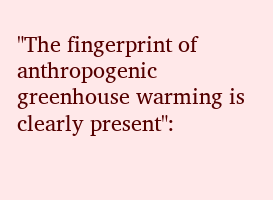"The fingerprint of anthropogenic greenhouse warming is clearly present":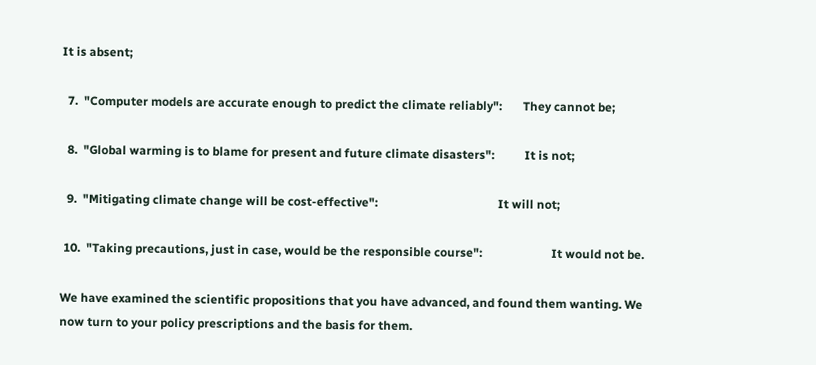It is absent;

  7.  "Computer models are accurate enough to predict the climate reliably":       They cannot be;

  8.  "Global warming is to blame for present and future climate disasters":          It is not;

  9.  "Mitigating climate change will be cost-effective":                                        It will not;

 10.  "Taking precautions, just in case, would be the responsible course":                       It would not be.

We have examined the scientific propositions that you have advanced, and found them wanting. We now turn to your policy prescriptions and the basis for them.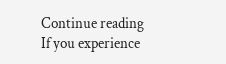Continue reading
If you experience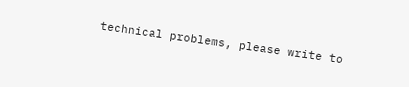technical problems, please write to